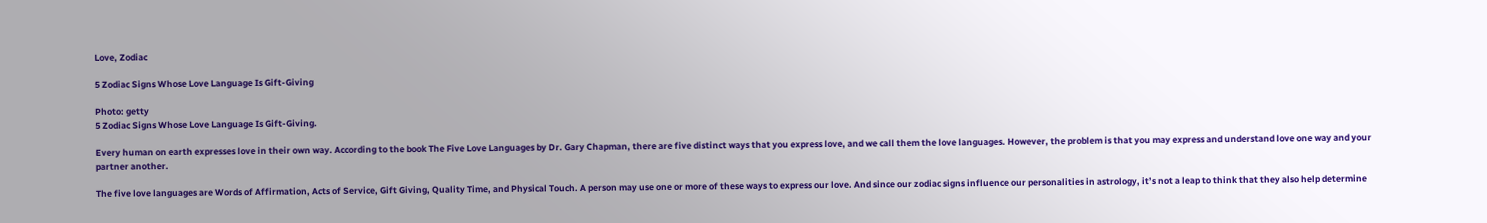Love, Zodiac

5 Zodiac Signs Whose Love Language Is Gift-Giving

Photo: getty
5 Zodiac Signs Whose Love Language Is Gift-Giving.

Every human on earth expresses love in their own way. According to the book The Five Love Languages by Dr. Gary Chapman, there are five distinct ways that you express love, and we call them the love languages. However, the problem is that you may express and understand love one way and your partner another.

The five love languages are Words of Affirmation, Acts of Service, Gift Giving, Quality Time, and Physical Touch. A person may use one or more of these ways to express our love. And since our zodiac signs influence our personalities in astrology, it’s not a leap to think that they also help determine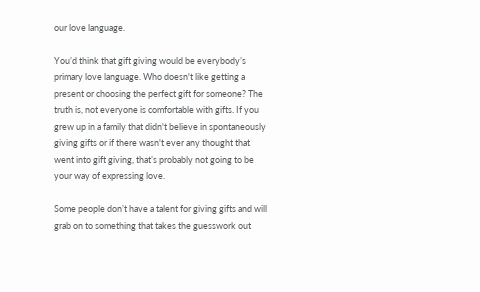our love language.

You’d think that gift giving would be everybody’s primary love language. Who doesn't like getting a present or choosing the perfect gift for someone? The truth is, not everyone is comfortable with gifts. If you grew up in a family that didn't believe in spontaneously giving gifts or if there wasn't ever any thought that went into gift giving, that’s probably not going to be your way of expressing love.

Some people don’t have a talent for giving gifts and will grab on to something that takes the guesswork out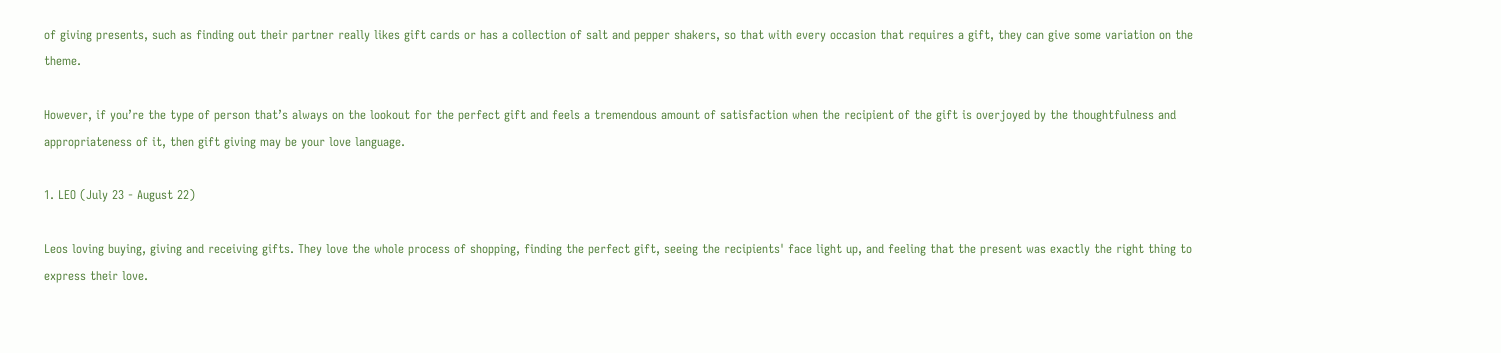of giving presents, such as finding out their partner really likes gift cards or has a collection of salt and pepper shakers, so that with every occasion that requires a gift, they can give some variation on the theme.

However, if you’re the type of person that’s always on the lookout for the perfect gift and feels a tremendous amount of satisfaction when the recipient of the gift is overjoyed by the thoughtfulness and appropriateness of it, then gift giving may be your love language.

1. LEO (July 23 - August 22)

Leos loving buying, giving and receiving gifts. They love the whole process of shopping, finding the perfect gift, seeing the recipients' face light up, and feeling that the present was exactly the right thing to express their love.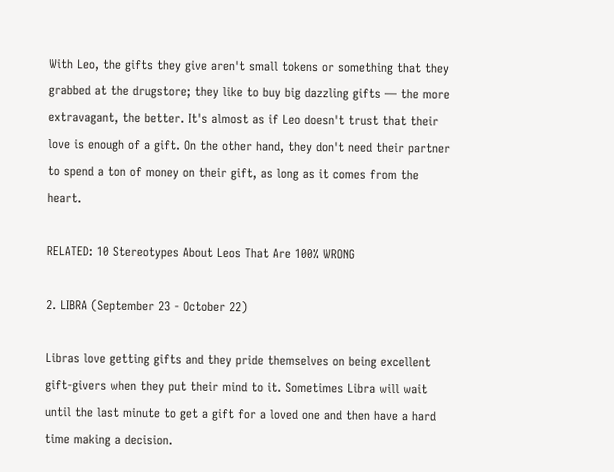With Leo, the gifts they give aren't small tokens or something that they grabbed at the drugstore; they like to buy big dazzling gifts — the more extravagant, the better. It's almost as if Leo doesn't trust that their love is enough of a gift. On the other hand, they don't need their partner to spend a ton of money on their gift, as long as it comes from the heart.

RELATED: 10 Stereotypes About Leos That Are 100% WRONG

2. LIBRA (September 23 - October 22)

Libras love getting gifts and they pride themselves on being excellent gift-givers when they put their mind to it. Sometimes Libra will wait until the last minute to get a gift for a loved one and then have a hard time making a decision.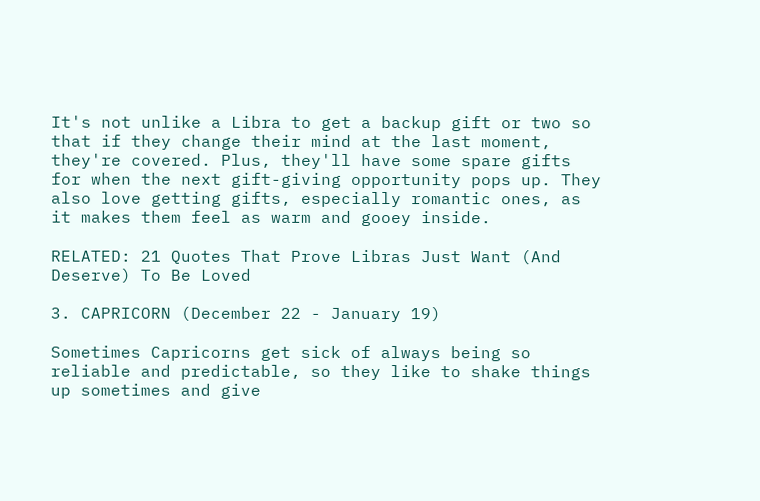It's not unlike a Libra to get a backup gift or two so that if they change their mind at the last moment, they're covered. Plus, they'll have some spare gifts for when the next gift-giving opportunity pops up. They also love getting gifts, especially romantic ones, as it makes them feel as warm and gooey inside.

RELATED: 21 Quotes That Prove Libras Just Want (And Deserve) To Be Loved

3. CAPRICORN (December 22 - January 19)

Sometimes Capricorns get sick of always being so reliable and predictable, so they like to shake things up sometimes and give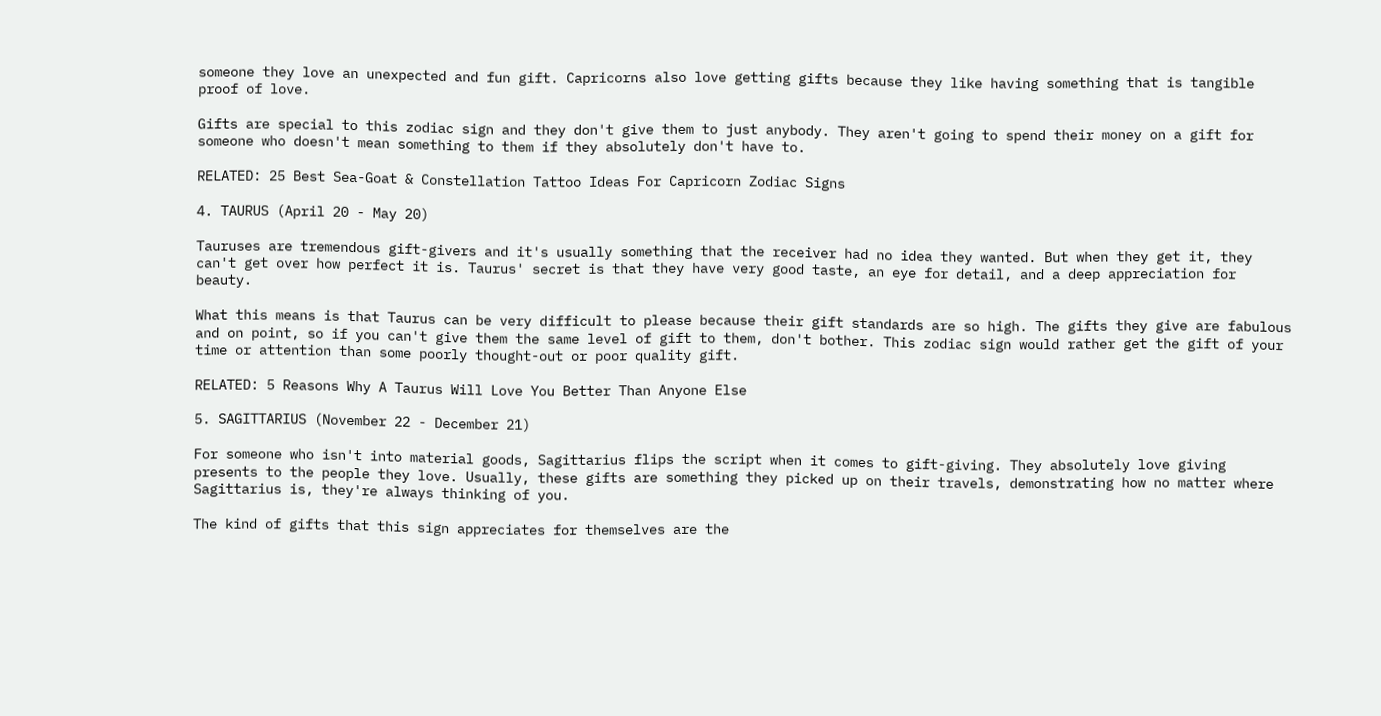someone they love an unexpected and fun gift. Capricorns also love getting gifts because they like having something that is tangible proof of love.

Gifts are special to this zodiac sign and they don't give them to just anybody. They aren't going to spend their money on a gift for someone who doesn't mean something to them if they absolutely don't have to.

RELATED: 25 Best Sea-Goat & Constellation Tattoo Ideas For Capricorn Zodiac Signs

4. TAURUS (April 20 - May 20)

Tauruses are tremendous gift-givers and it's usually something that the receiver had no idea they wanted. But when they get it, they can't get over how perfect it is. Taurus' secret is that they have very good taste, an eye for detail, and a deep appreciation for beauty.

What this means is that Taurus can be very difficult to please because their gift standards are so high. The gifts they give are fabulous and on point, so if you can't give them the same level of gift to them, don't bother. This zodiac sign would rather get the gift of your time or attention than some poorly thought-out or poor quality gift.

RELATED: 5 Reasons Why A Taurus Will Love You Better Than Anyone Else

5. SAGITTARIUS (November 22 - December 21)

For someone who isn't into material goods, Sagittarius flips the script when it comes to gift-giving. They absolutely love giving presents to the people they love. Usually, these gifts are something they picked up on their travels, demonstrating how no matter where Sagittarius is, they're always thinking of you.

The kind of gifts that this sign appreciates for themselves are the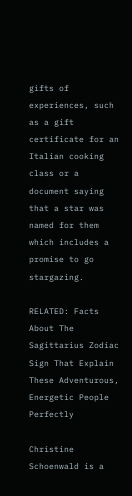gifts of experiences, such as a gift certificate for an Italian cooking class or a document saying that a star was named for them which includes a promise to go stargazing.

RELATED: Facts About The Sagittarius Zodiac Sign That Explain These Adventurous, Energetic People Perfectly

Christine Schoenwald is a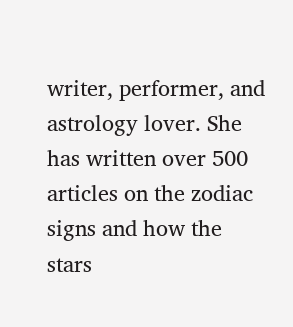writer, performer, and astrology lover. She has written over 500 articles on the zodiac signs and how the stars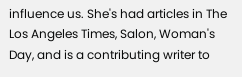influence us. She's had articles in The Los Angeles Times, Salon, Woman's Day, and is a contributing writer to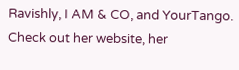Ravishly, I AM & CO, and YourTango. Check out her website, her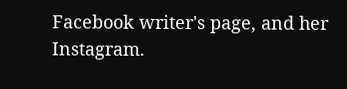Facebook writer's page, and her Instagram.